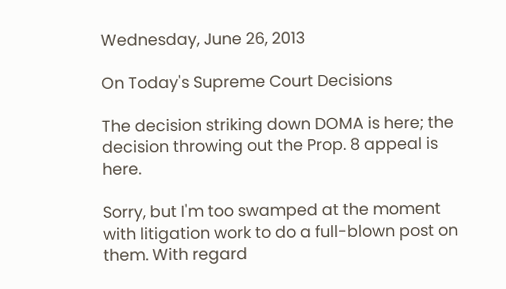Wednesday, June 26, 2013

On Today's Supreme Court Decisions

The decision striking down DOMA is here; the decision throwing out the Prop. 8 appeal is here.

Sorry, but I'm too swamped at the moment with litigation work to do a full-blown post on them. With regard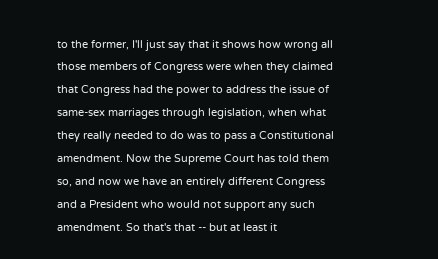to the former, I'll just say that it shows how wrong all those members of Congress were when they claimed that Congress had the power to address the issue of same-sex marriages through legislation, when what they really needed to do was to pass a Constitutional amendment. Now the Supreme Court has told them so, and now we have an entirely different Congress and a President who would not support any such amendment. So that's that -- but at least it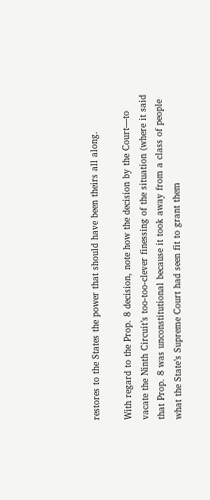restores to the States the power that should have been theirs all along.

With regard to the Prop. 8 decision, note how the decision by the Court—to vacate the Ninth Circuit’s too-too-clever finessing of the situation (where it said that Prop. 8 was unconstitutional because it took away from a class of people what the State’s Supreme Court had seen fit to grant them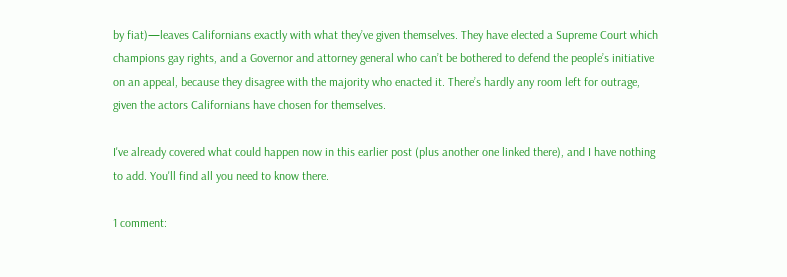by fiat)—leaves Californians exactly with what they’ve given themselves. They have elected a Supreme Court which champions gay rights, and a Governor and attorney general who can’t be bothered to defend the people’s initiative on an appeal, because they disagree with the majority who enacted it. There’s hardly any room left for outrage, given the actors Californians have chosen for themselves.

I've already covered what could happen now in this earlier post (plus another one linked there), and I have nothing to add. You'll find all you need to know there.

1 comment: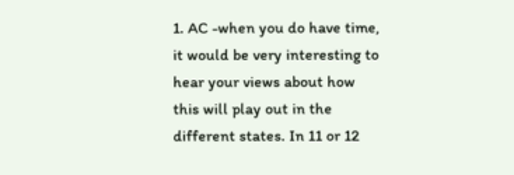1. AC -when you do have time, it would be very interesting to hear your views about how this will play out in the different states. In 11 or 12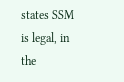states SSM is legal, in the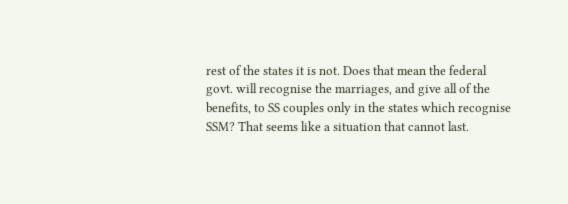rest of the states it is not. Does that mean the federal govt. will recognise the marriages, and give all of the benefits, to SS couples only in the states which recognise SSM? That seems like a situation that cannot last.